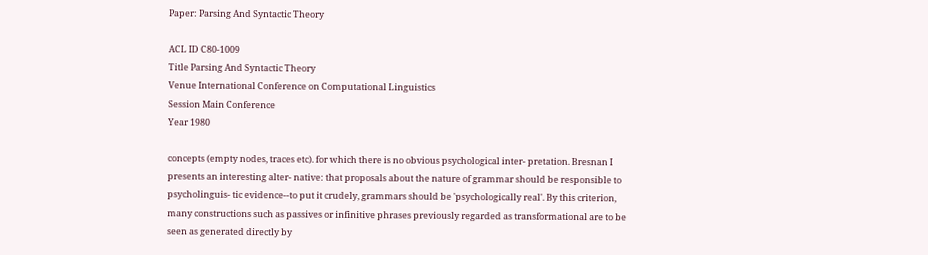Paper: Parsing And Syntactic Theory

ACL ID C80-1009
Title Parsing And Syntactic Theory
Venue International Conference on Computational Linguistics
Session Main Conference
Year 1980

concepts (empty nodes, traces etc). for which there is no obvious psychological inter- pretation. Bresnan I presents an interesting alter- native: that proposals about the nature of grammar should be responsible to psycholinguis- tic evidence--to put it crudely, grammars should be 'psychologically real'. By this criterion, many constructions such as passives or infinitive phrases previously regarded as transformational are to be seen as generated directly by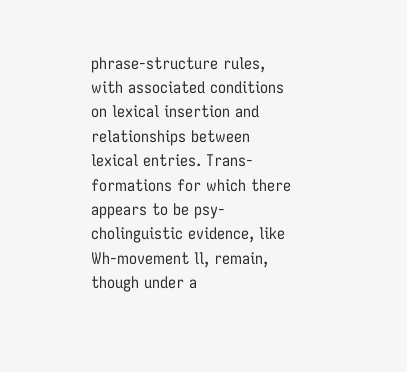phrase-structure rules, with associated conditions on lexical insertion and relationships between lexical entries. Trans- formations for which there appears to be psy- cholinguistic evidence, like Wh-movement ll, remain, though under a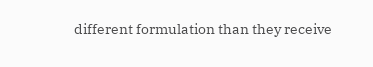different formulation than they receive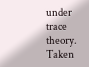under trace theory. Taken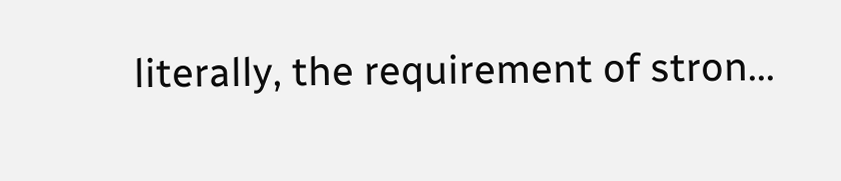literally, the requirement of stron...